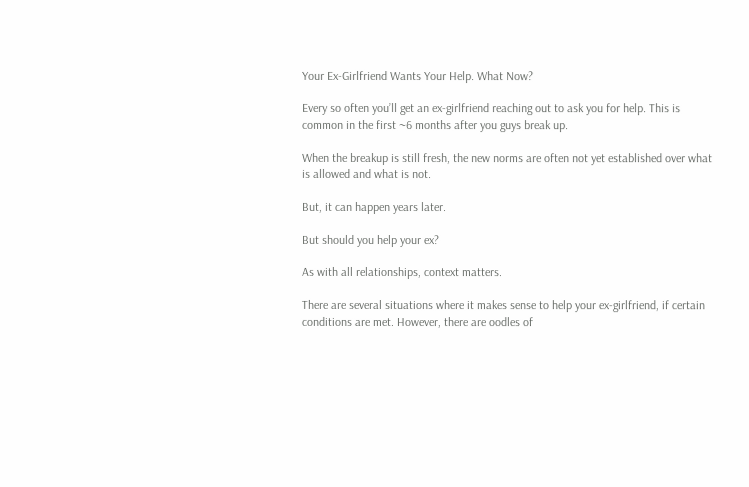Your Ex-Girlfriend Wants Your Help. What Now?

Every so often you’ll get an ex-girlfriend reaching out to ask you for help. This is common in the first ~6 months after you guys break up.

When the breakup is still fresh, the new norms are often not yet established over what is allowed and what is not.

But, it can happen years later.

But should you help your ex?

As with all relationships, context matters.

There are several situations where it makes sense to help your ex-girlfriend, if certain conditions are met. However, there are oodles of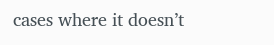cases where it doesn’t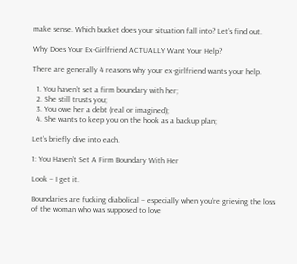make sense. Which bucket does your situation fall into? Let’s find out.

Why Does Your Ex-Girlfriend ACTUALLY Want Your Help?

There are generally 4 reasons why your ex-girlfriend wants your help.

  1. You haven’t set a firm boundary with her;
  2. She still trusts you;
  3. You owe her a debt (real or imagined);
  4. She wants to keep you on the hook as a backup plan;

Let’s briefly dive into each.

1: You Haven’t Set A Firm Boundary With Her

Look – I get it.

Boundaries are fucking diabolical – especially when you’re grieving the loss of the woman who was supposed to love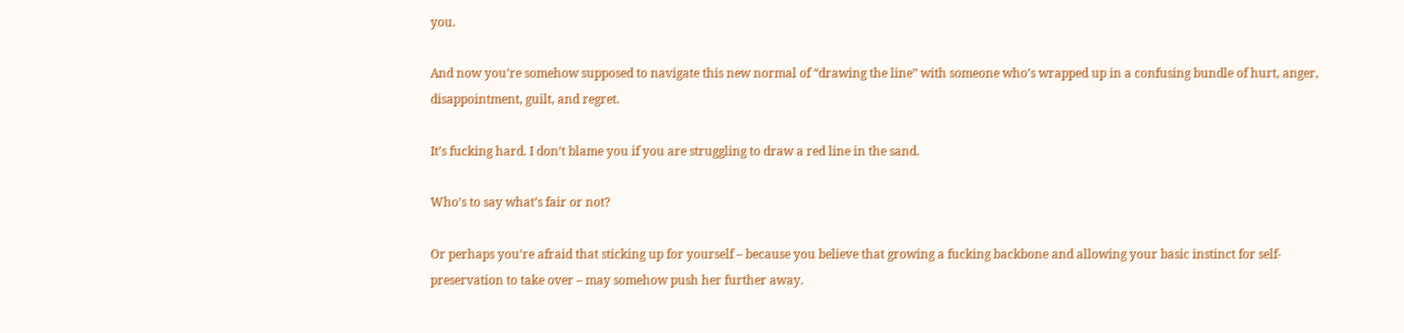you.

And now you’re somehow supposed to navigate this new normal of “drawing the line” with someone who’s wrapped up in a confusing bundle of hurt, anger, disappointment, guilt, and regret.

It’s fucking hard. I don’t blame you if you are struggling to draw a red line in the sand.

Who’s to say what’s fair or not?

Or perhaps you’re afraid that sticking up for yourself – because you believe that growing a fucking backbone and allowing your basic instinct for self-preservation to take over – may somehow push her further away.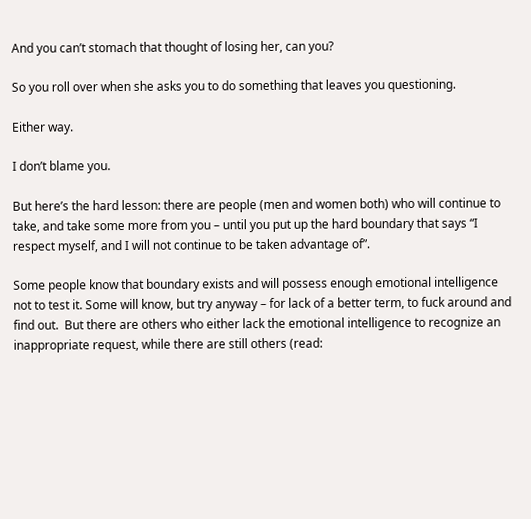And you can’t stomach that thought of losing her, can you?

So you roll over when she asks you to do something that leaves you questioning.

Either way.

I don’t blame you.

But here’s the hard lesson: there are people (men and women both) who will continue to take, and take some more from you – until you put up the hard boundary that says “I respect myself, and I will not continue to be taken advantage of”.

Some people know that boundary exists and will possess enough emotional intelligence not to test it. Some will know, but try anyway – for lack of a better term, to fuck around and find out.  But there are others who either lack the emotional intelligence to recognize an inappropriate request, while there are still others (read: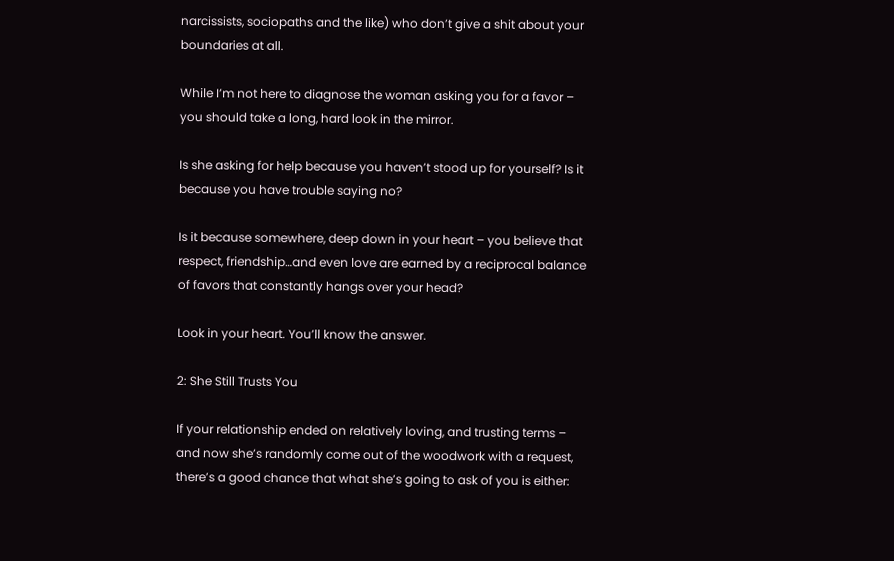narcissists, sociopaths and the like) who don’t give a shit about your boundaries at all.

While I’m not here to diagnose the woman asking you for a favor – you should take a long, hard look in the mirror.

Is she asking for help because you haven’t stood up for yourself? Is it because you have trouble saying no?

Is it because somewhere, deep down in your heart – you believe that respect, friendship…and even love are earned by a reciprocal balance of favors that constantly hangs over your head?

Look in your heart. You’ll know the answer.

2: She Still Trusts You

If your relationship ended on relatively loving, and trusting terms – and now she’s randomly come out of the woodwork with a request, there’s a good chance that what she’s going to ask of you is either: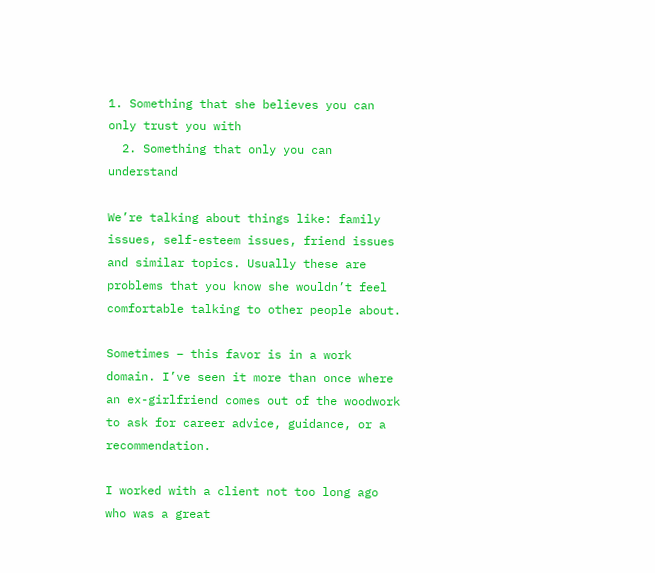1. Something that she believes you can only trust you with
  2. Something that only you can understand

We’re talking about things like: family issues, self-esteem issues, friend issues and similar topics. Usually these are problems that you know she wouldn’t feel comfortable talking to other people about.

Sometimes – this favor is in a work domain. I’ve seen it more than once where an ex-girlfriend comes out of the woodwork to ask for career advice, guidance, or a recommendation.

I worked with a client not too long ago who was a great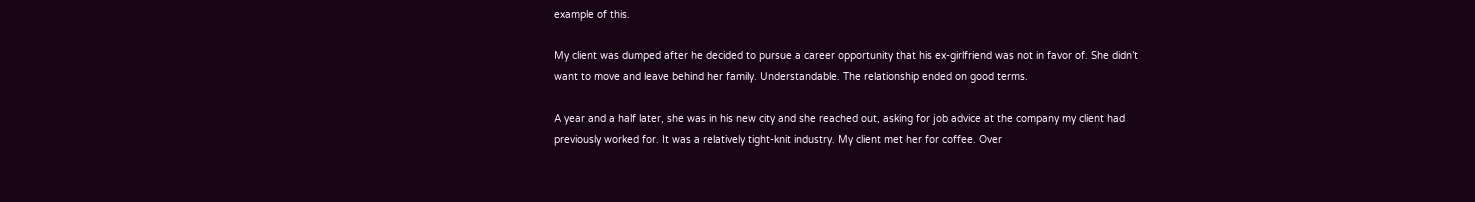example of this.

My client was dumped after he decided to pursue a career opportunity that his ex-girlfriend was not in favor of. She didn’t want to move and leave behind her family. Understandable. The relationship ended on good terms.

A year and a half later, she was in his new city and she reached out, asking for job advice at the company my client had previously worked for. It was a relatively tight-knit industry. My client met her for coffee. Over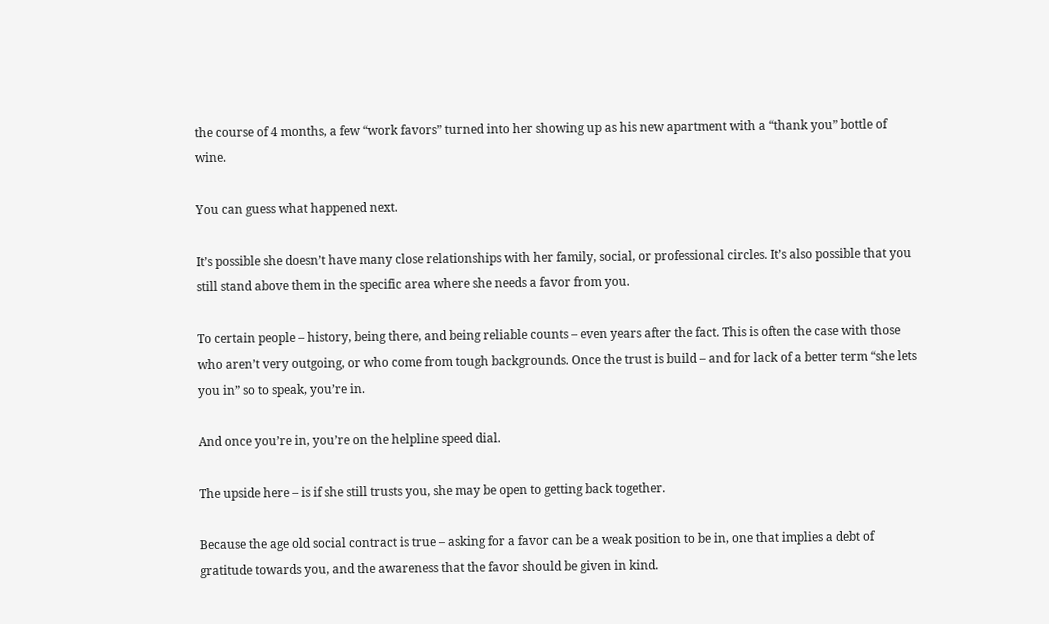the course of 4 months, a few “work favors” turned into her showing up as his new apartment with a “thank you” bottle of wine.

You can guess what happened next.

It’s possible she doesn’t have many close relationships with her family, social, or professional circles. It’s also possible that you still stand above them in the specific area where she needs a favor from you.

To certain people – history, being there, and being reliable counts – even years after the fact. This is often the case with those who aren’t very outgoing, or who come from tough backgrounds. Once the trust is build – and for lack of a better term “she lets you in” so to speak, you’re in.

And once you’re in, you’re on the helpline speed dial.

The upside here – is if she still trusts you, she may be open to getting back together.

Because the age old social contract is true – asking for a favor can be a weak position to be in, one that implies a debt of gratitude towards you, and the awareness that the favor should be given in kind.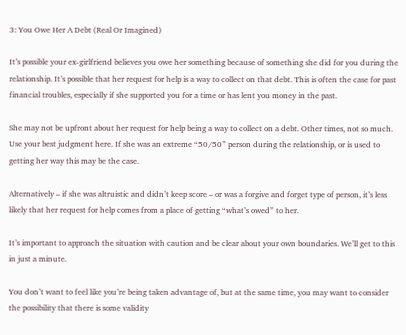3: You Owe Her A Debt (Real Or Imagined)

It’s possible your ex-girlfriend believes you owe her something because of something she did for you during the relationship. It’s possible that her request for help is a way to collect on that debt. This is often the case for past financial troubles, especially if she supported you for a time or has lent you money in the past.

She may not be upfront about her request for help being a way to collect on a debt. Other times, not so much. Use your best judgment here. If she was an extreme “50/50” person during the relationship, or is used to getting her way this may be the case.

Alternatively – if she was altruistic and didn’t keep score – or was a forgive and forget type of person, it’s less likely that her request for help comes from a place of getting “what’s owed” to her.

It’s important to approach the situation with caution and be clear about your own boundaries. We’ll get to this in just a minute.

You don’t want to feel like you’re being taken advantage of, but at the same time, you may want to consider the possibility that there is some validity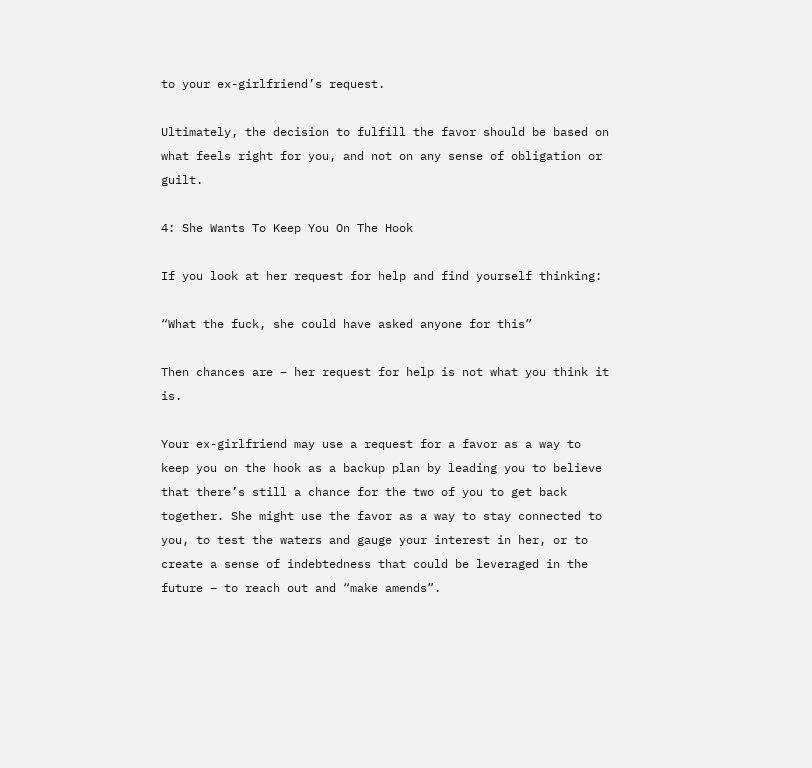to your ex-girlfriend’s request.

Ultimately, the decision to fulfill the favor should be based on what feels right for you, and not on any sense of obligation or guilt.

4: She Wants To Keep You On The Hook

If you look at her request for help and find yourself thinking:

“What the fuck, she could have asked anyone for this”

Then chances are – her request for help is not what you think it is.

Your ex-girlfriend may use a request for a favor as a way to keep you on the hook as a backup plan by leading you to believe that there’s still a chance for the two of you to get back together. She might use the favor as a way to stay connected to you, to test the waters and gauge your interest in her, or to create a sense of indebtedness that could be leveraged in the future – to reach out and “make amends”.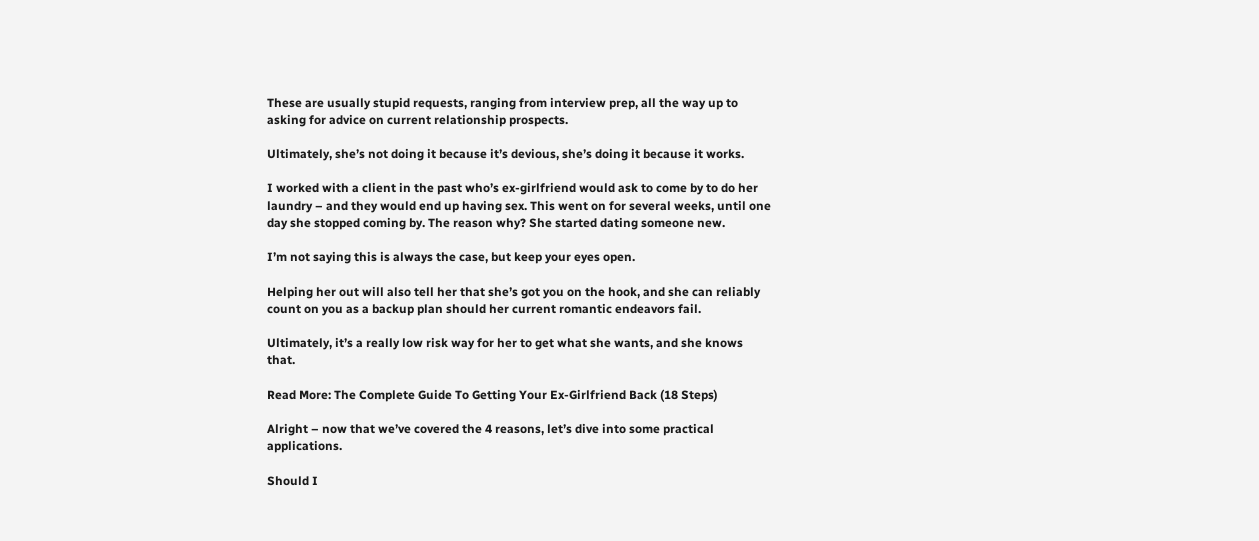These are usually stupid requests, ranging from interview prep, all the way up to asking for advice on current relationship prospects.

Ultimately, she’s not doing it because it’s devious, she’s doing it because it works.

I worked with a client in the past who’s ex-girlfriend would ask to come by to do her laundry – and they would end up having sex. This went on for several weeks, until one day she stopped coming by. The reason why? She started dating someone new.

I’m not saying this is always the case, but keep your eyes open.

Helping her out will also tell her that she’s got you on the hook, and she can reliably count on you as a backup plan should her current romantic endeavors fail.

Ultimately, it’s a really low risk way for her to get what she wants, and she knows that.

Read More: The Complete Guide To Getting Your Ex-Girlfriend Back (18 Steps)

Alright – now that we’ve covered the 4 reasons, let’s dive into some practical applications.

Should I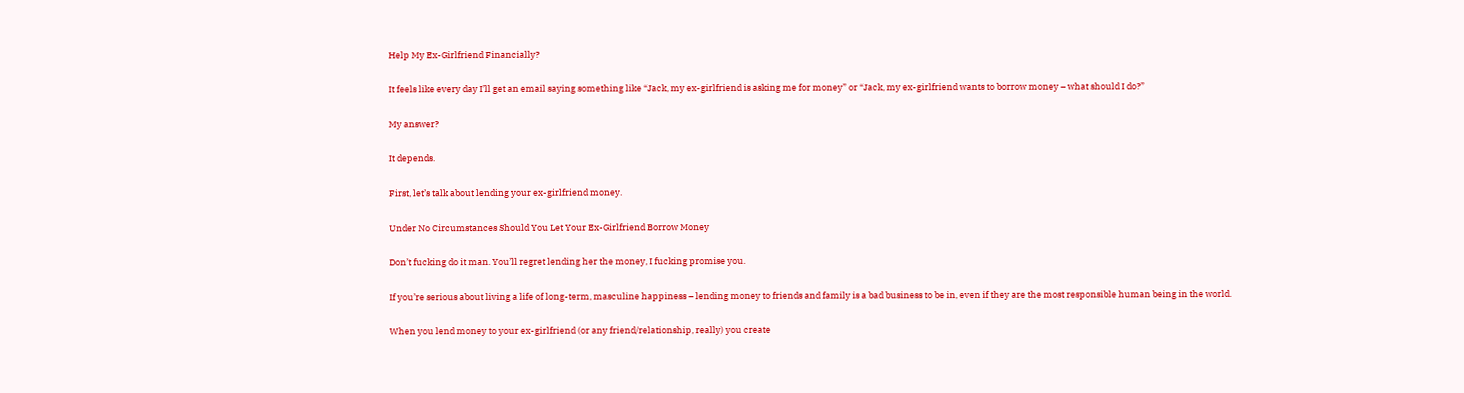Help My Ex-Girlfriend Financially?

It feels like every day I’ll get an email saying something like “Jack, my ex-girlfriend is asking me for money” or “Jack, my ex-girlfriend wants to borrow money – what should I do?”

My answer?

It depends.

First, let’s talk about lending your ex-girlfriend money.

Under No Circumstances Should You Let Your Ex-Girlfriend Borrow Money

Don’t fucking do it man. You’ll regret lending her the money, I fucking promise you.

If you’re serious about living a life of long-term, masculine happiness – lending money to friends and family is a bad business to be in, even if they are the most responsible human being in the world.

When you lend money to your ex-girlfriend (or any friend/relationship, really) you create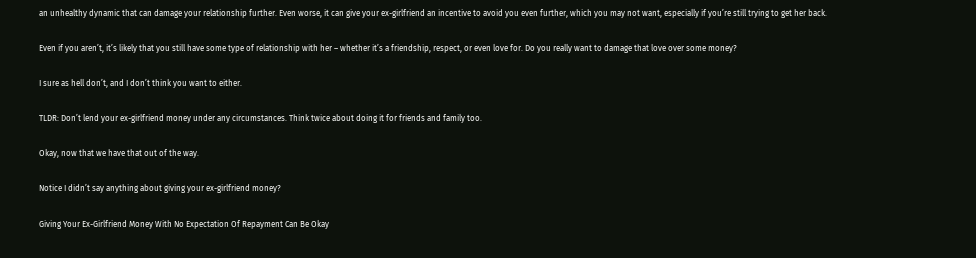an unhealthy dynamic that can damage your relationship further. Even worse, it can give your ex-girlfriend an incentive to avoid you even further, which you may not want, especially if you’re still trying to get her back.

Even if you aren’t, it’s likely that you still have some type of relationship with her – whether it’s a friendship, respect, or even love for. Do you really want to damage that love over some money?

I sure as hell don’t, and I don’t think you want to either.

TLDR: Don’t lend your ex-girlfriend money under any circumstances. Think twice about doing it for friends and family too.

Okay, now that we have that out of the way.

Notice I didn’t say anything about giving your ex-girlfriend money?

Giving Your Ex-Girlfriend Money With No Expectation Of Repayment Can Be Okay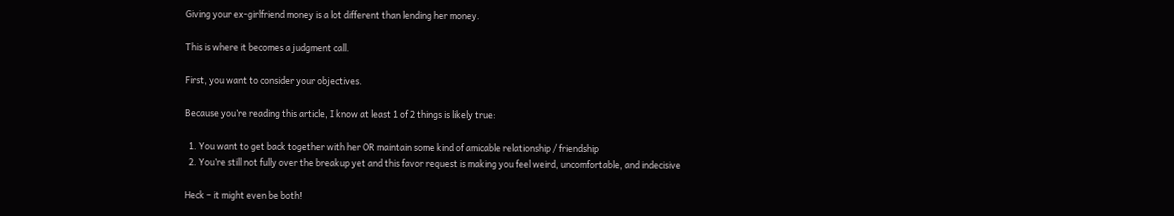Giving your ex-girlfriend money is a lot different than lending her money.

This is where it becomes a judgment call.

First, you want to consider your objectives.

Because you’re reading this article, I know at least 1 of 2 things is likely true:

  1. You want to get back together with her OR maintain some kind of amicable relationship / friendship
  2. You’re still not fully over the breakup yet and this favor request is making you feel weird, uncomfortable, and indecisive

Heck – it might even be both!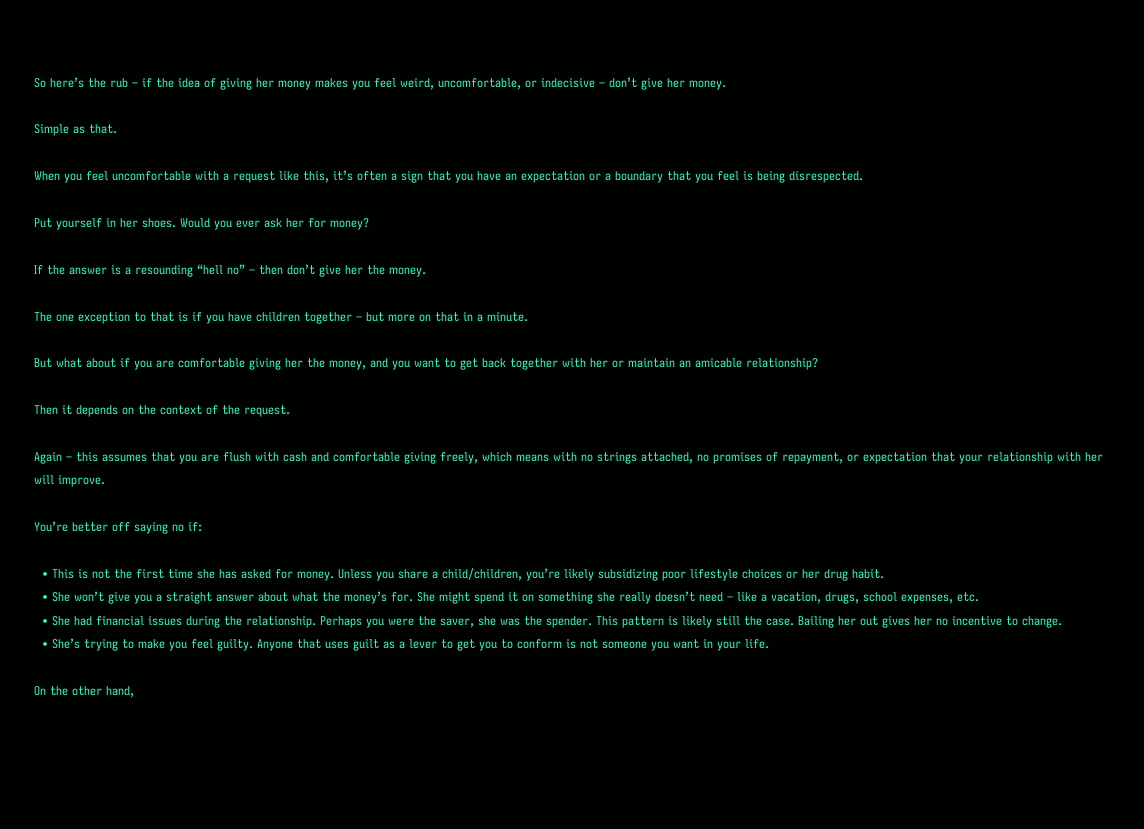So here’s the rub – if the idea of giving her money makes you feel weird, uncomfortable, or indecisive – don’t give her money.

Simple as that.

When you feel uncomfortable with a request like this, it’s often a sign that you have an expectation or a boundary that you feel is being disrespected.

Put yourself in her shoes. Would you ever ask her for money?

If the answer is a resounding “hell no” – then don’t give her the money.

The one exception to that is if you have children together – but more on that in a minute.

But what about if you are comfortable giving her the money, and you want to get back together with her or maintain an amicable relationship?

Then it depends on the context of the request.

Again – this assumes that you are flush with cash and comfortable giving freely, which means with no strings attached, no promises of repayment, or expectation that your relationship with her will improve.

You’re better off saying no if:

  • This is not the first time she has asked for money. Unless you share a child/children, you’re likely subsidizing poor lifestyle choices or her drug habit.
  • She won’t give you a straight answer about what the money’s for. She might spend it on something she really doesn’t need – like a vacation, drugs, school expenses, etc.
  • She had financial issues during the relationship. Perhaps you were the saver, she was the spender. This pattern is likely still the case. Bailing her out gives her no incentive to change.
  • She’s trying to make you feel guilty. Anyone that uses guilt as a lever to get you to conform is not someone you want in your life.

On the other hand,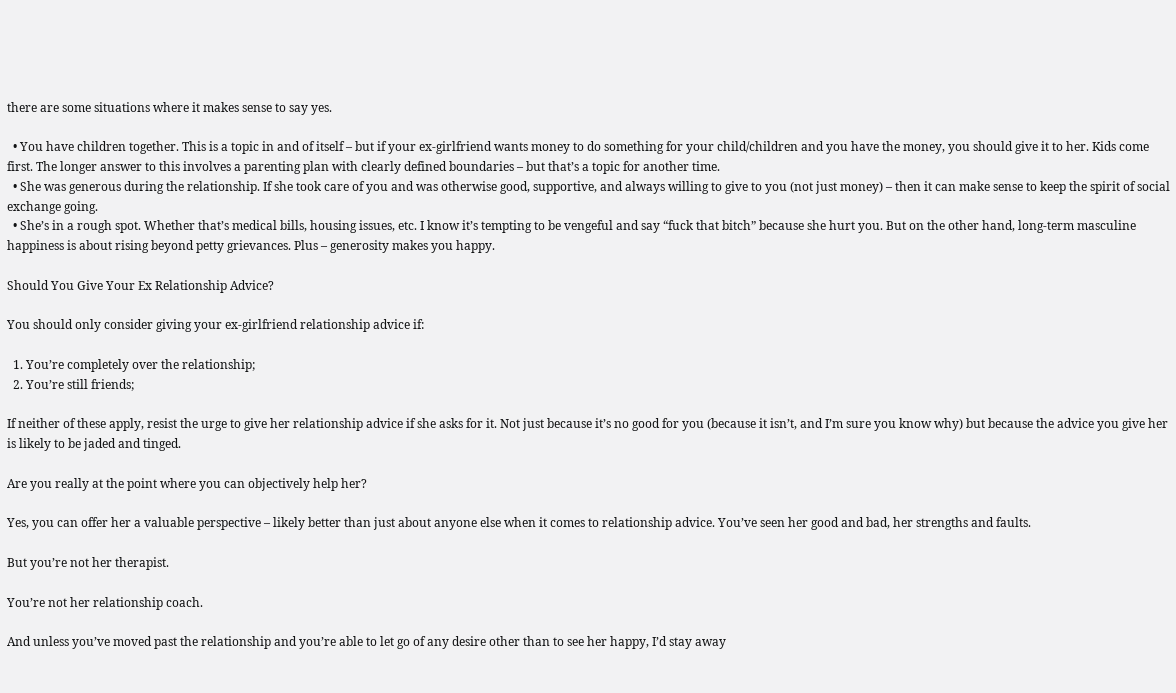there are some situations where it makes sense to say yes.

  • You have children together. This is a topic in and of itself – but if your ex-girlfriend wants money to do something for your child/children and you have the money, you should give it to her. Kids come first. The longer answer to this involves a parenting plan with clearly defined boundaries – but that’s a topic for another time.
  • She was generous during the relationship. If she took care of you and was otherwise good, supportive, and always willing to give to you (not just money) – then it can make sense to keep the spirit of social exchange going.
  • She’s in a rough spot. Whether that’s medical bills, housing issues, etc. I know it’s tempting to be vengeful and say “fuck that bitch” because she hurt you. But on the other hand, long-term masculine happiness is about rising beyond petty grievances. Plus – generosity makes you happy.

Should You Give Your Ex Relationship Advice?

You should only consider giving your ex-girlfriend relationship advice if:

  1. You’re completely over the relationship;
  2. You’re still friends;

If neither of these apply, resist the urge to give her relationship advice if she asks for it. Not just because it’s no good for you (because it isn’t, and I’m sure you know why) but because the advice you give her is likely to be jaded and tinged.

Are you really at the point where you can objectively help her?

Yes, you can offer her a valuable perspective – likely better than just about anyone else when it comes to relationship advice. You’ve seen her good and bad, her strengths and faults.

But you’re not her therapist.

You’re not her relationship coach.

And unless you’ve moved past the relationship and you’re able to let go of any desire other than to see her happy, I’d stay away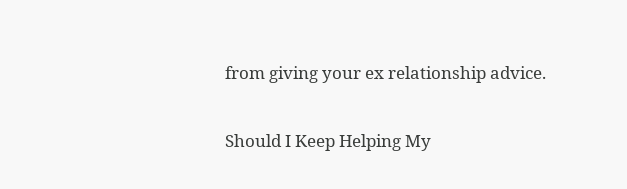from giving your ex relationship advice.

Should I Keep Helping My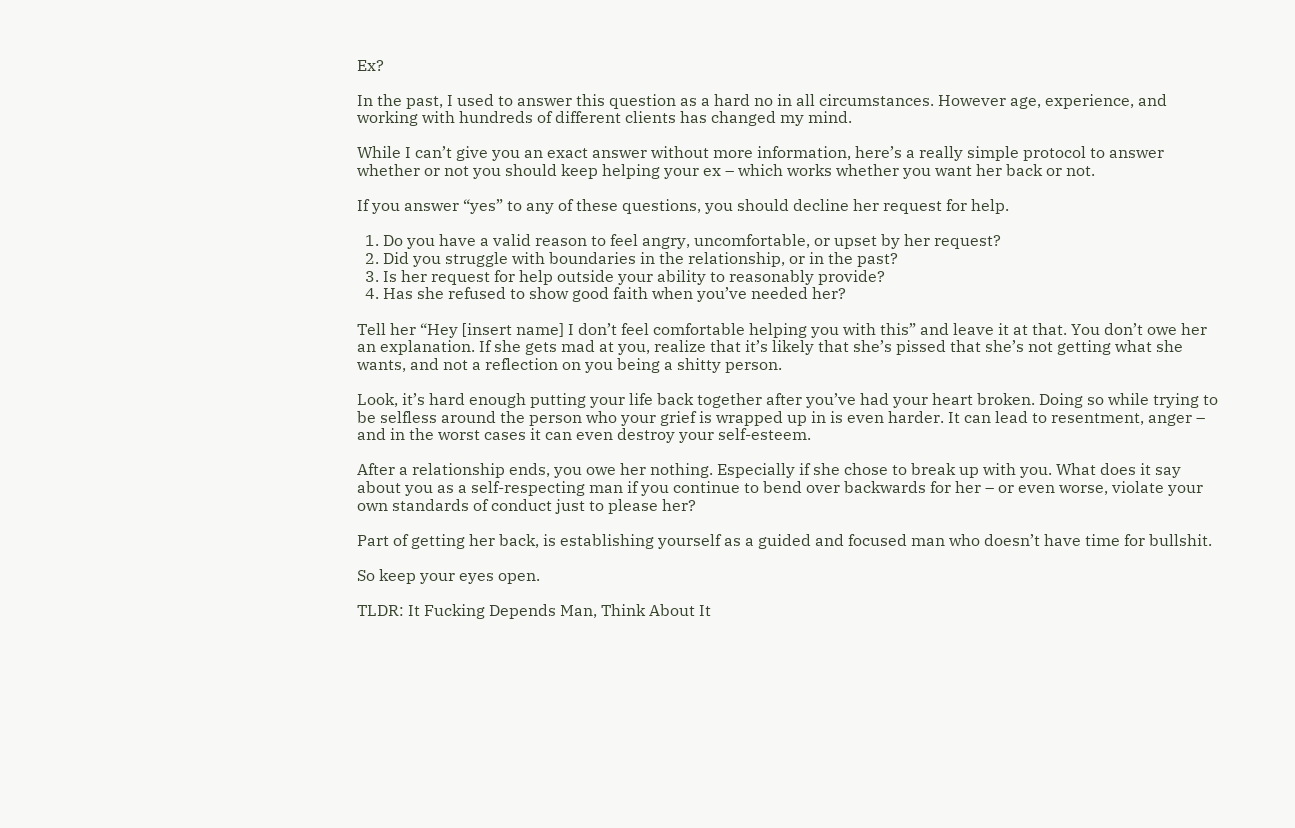Ex?

In the past, I used to answer this question as a hard no in all circumstances. However age, experience, and working with hundreds of different clients has changed my mind.

While I can’t give you an exact answer without more information, here’s a really simple protocol to answer whether or not you should keep helping your ex – which works whether you want her back or not.

If you answer “yes” to any of these questions, you should decline her request for help.

  1. Do you have a valid reason to feel angry, uncomfortable, or upset by her request?
  2. Did you struggle with boundaries in the relationship, or in the past?
  3. Is her request for help outside your ability to reasonably provide?
  4. Has she refused to show good faith when you’ve needed her?

Tell her “Hey [insert name] I don’t feel comfortable helping you with this” and leave it at that. You don’t owe her an explanation. If she gets mad at you, realize that it’s likely that she’s pissed that she’s not getting what she wants, and not a reflection on you being a shitty person.

Look, it’s hard enough putting your life back together after you’ve had your heart broken. Doing so while trying to be selfless around the person who your grief is wrapped up in is even harder. It can lead to resentment, anger – and in the worst cases it can even destroy your self-esteem.

After a relationship ends, you owe her nothing. Especially if she chose to break up with you. What does it say about you as a self-respecting man if you continue to bend over backwards for her – or even worse, violate your own standards of conduct just to please her?

Part of getting her back, is establishing yourself as a guided and focused man who doesn’t have time for bullshit.

So keep your eyes open.

TLDR: It Fucking Depends Man, Think About It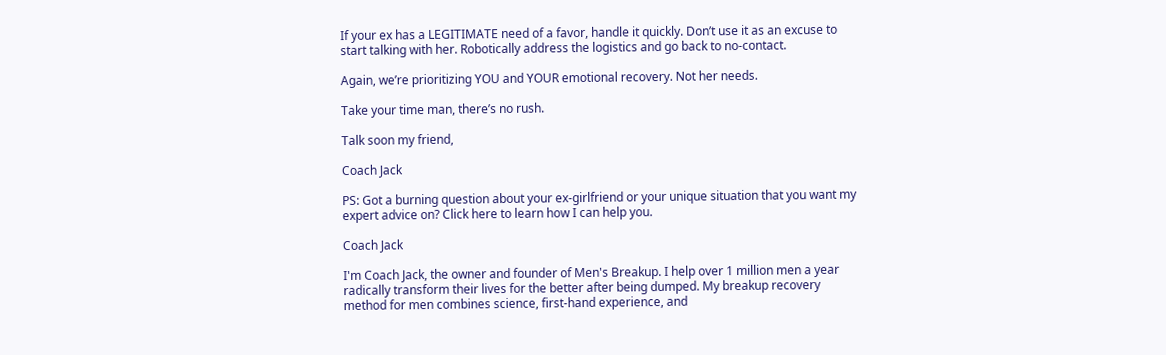If your ex has a LEGITIMATE need of a favor, handle it quickly. Don’t use it as an excuse to start talking with her. Robotically address the logistics and go back to no-contact.

Again, we’re prioritizing YOU and YOUR emotional recovery. Not her needs.

Take your time man, there’s no rush.

Talk soon my friend,

Coach Jack

PS: Got a burning question about your ex-girlfriend or your unique situation that you want my expert advice on? Click here to learn how I can help you.

Coach Jack

I'm Coach Jack, the owner and founder of Men's Breakup. I help over 1 million men a year radically transform their lives for the better after being dumped. My breakup recovery method for men combines science, first-hand experience, and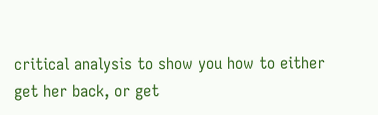critical analysis to show you how to either get her back, or get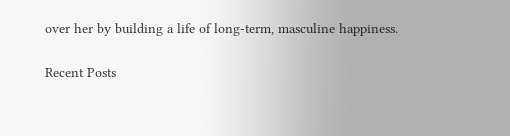over her by building a life of long-term, masculine happiness.

Recent Posts